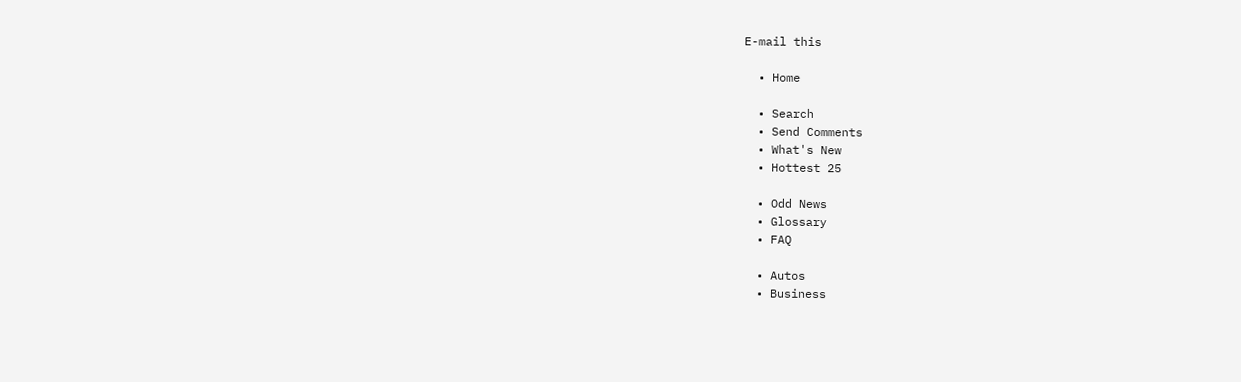E-mail this

  • Home

  • Search
  • Send Comments
  • What's New
  • Hottest 25

  • Odd News
  • Glossary
  • FAQ

  • Autos
  • Business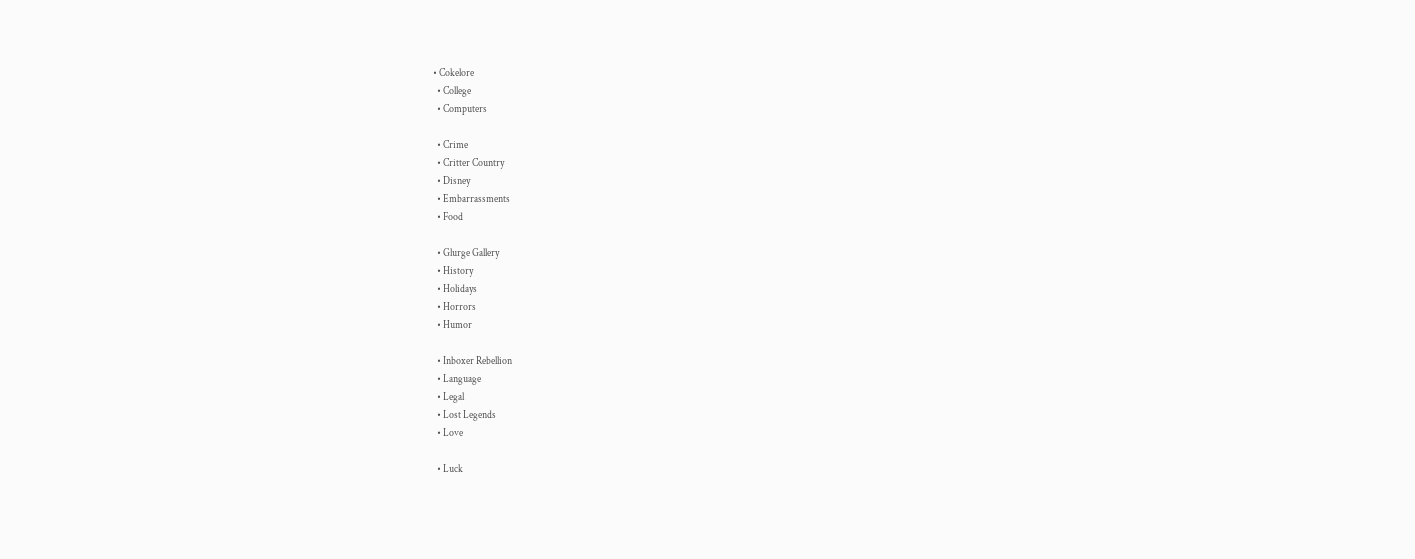• Cokelore
  • College
  • Computers

  • Crime
  • Critter Country
  • Disney
  • Embarrassments
  • Food

  • Glurge Gallery
  • History
  • Holidays
  • Horrors
  • Humor

  • Inboxer Rebellion
  • Language
  • Legal
  • Lost Legends
  • Love

  • Luck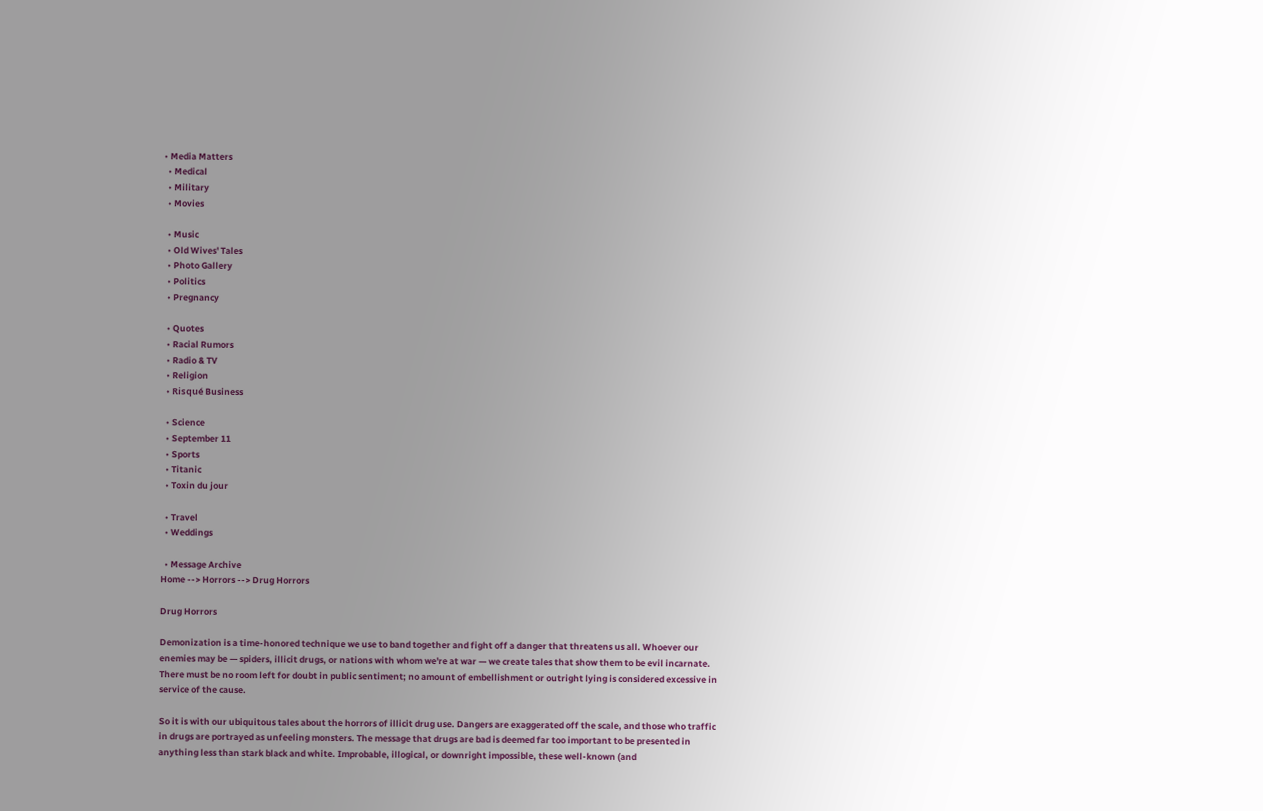• Media Matters
  • Medical
  • Military
  • Movies

  • Music
  • Old Wives' Tales
  • Photo Gallery
  • Politics
  • Pregnancy

  • Quotes
  • Racial Rumors
  • Radio & TV
  • Religion
  • Risqué Business

  • Science
  • September 11
  • Sports
  • Titanic
  • Toxin du jour

  • Travel
  • Weddings

  • Message Archive
Home --> Horrors --> Drug Horrors

Drug Horrors

Demonization is a time-honored technique we use to band together and fight off a danger that threatens us all. Whoever our enemies may be — spiders, illicit drugs, or nations with whom we're at war — we create tales that show them to be evil incarnate. There must be no room left for doubt in public sentiment; no amount of embellishment or outright lying is considered excessive in service of the cause.

So it is with our ubiquitous tales about the horrors of illicit drug use. Dangers are exaggerated off the scale, and those who traffic in drugs are portrayed as unfeeling monsters. The message that drugs are bad is deemed far too important to be presented in anything less than stark black and white. Improbable, illogical, or downright impossible, these well-known (and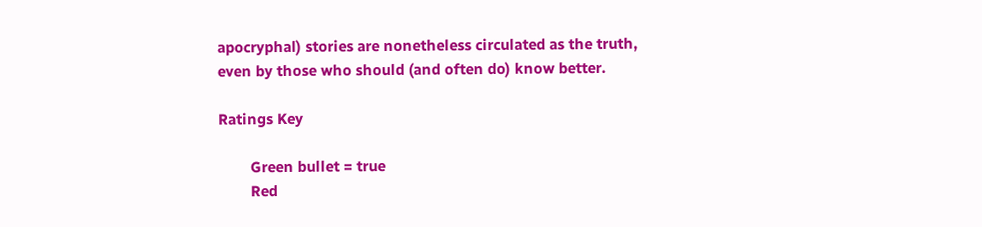apocryphal) stories are nonetheless circulated as the truth, even by those who should (and often do) know better.

Ratings Key

        Green bullet = true
        Red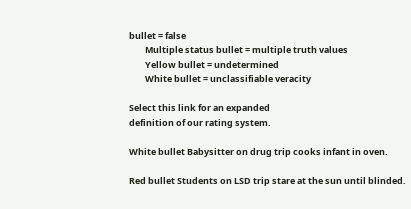bullet = false
        Multiple status bullet = multiple truth values
        Yellow bullet = undetermined
        White bullet = unclassifiable veracity

Select this link for an expanded
definition of our rating system.

White bullet Babysitter on drug trip cooks infant in oven.

Red bullet Students on LSD trip stare at the sun until blinded.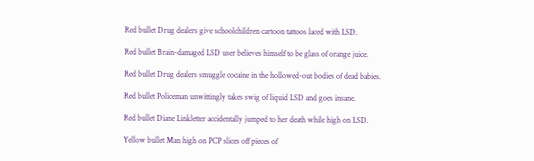Red bullet Drug dealers give schoolchildren cartoon tattoos laced with LSD.

Red bullet Brain-damaged LSD user believes himself to be glass of orange juice.

Red bullet Drug dealers smuggle cocaine in the hollowed-out bodies of dead babies.

Red bullet Policeman unwittingly takes swig of liquid LSD and goes insane.

Red bullet Diane Linkletter accidentally jumped to her death while high on LSD.

Yellow bullet Man high on PCP slices off pieces of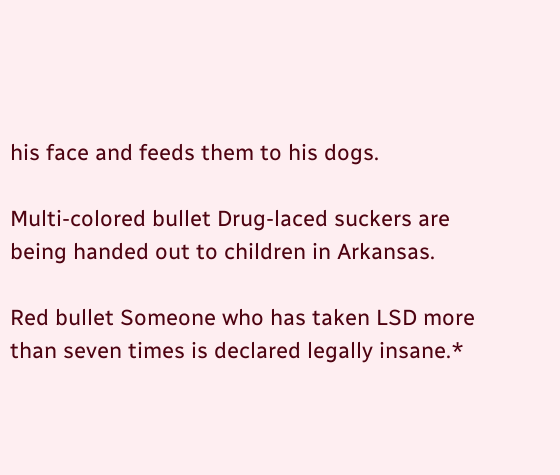his face and feeds them to his dogs.

Multi-colored bullet Drug-laced suckers are being handed out to children in Arkansas.

Red bullet Someone who has taken LSD more than seven times is declared legally insane.*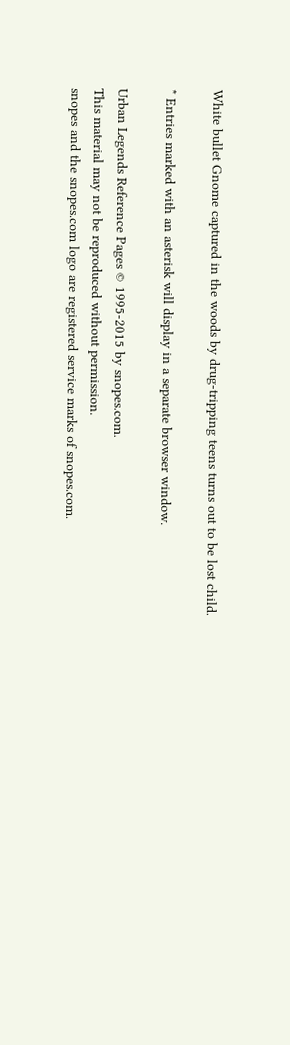White bullet Gnome captured in the woods by drug-tripping teens turns out to be lost child.

* Entries marked with an asterisk will display in a separate browser window.

Urban Legends Reference Pages © 1995-2015 by snopes.com.
This material may not be reproduced without permission.
snopes and the snopes.com logo are registered service marks of snopes.com.